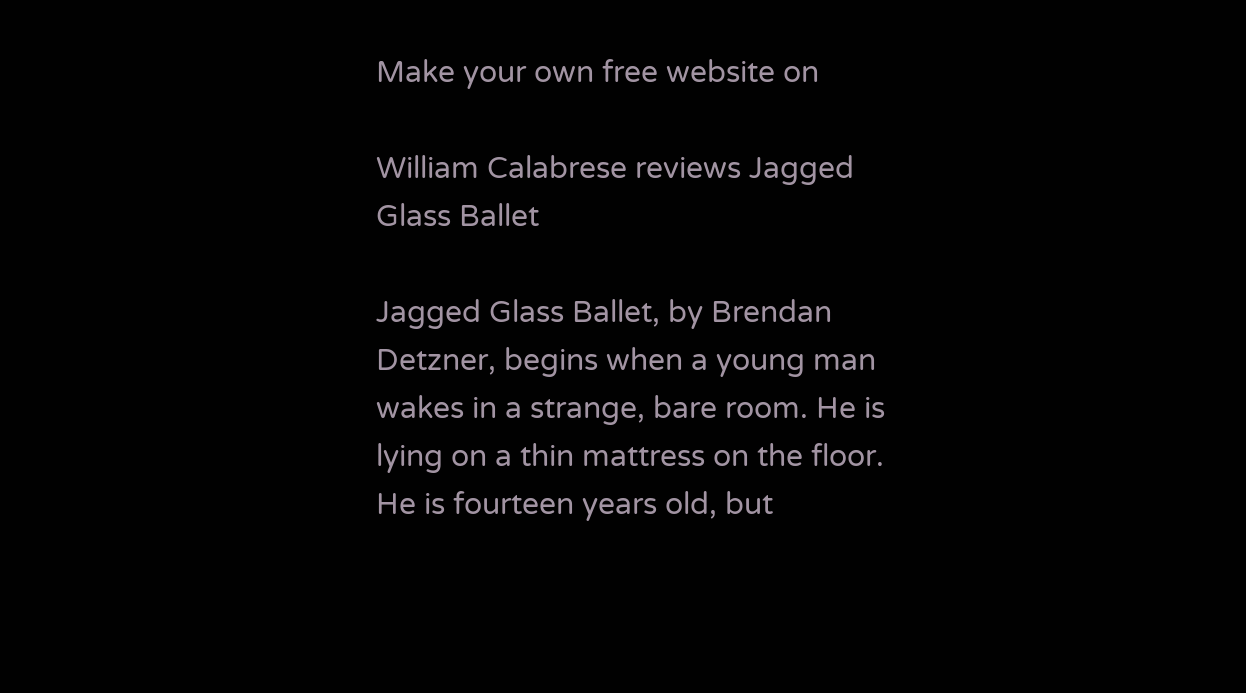Make your own free website on

William Calabrese reviews Jagged Glass Ballet

Jagged Glass Ballet, by Brendan Detzner, begins when a young man wakes in a strange, bare room. He is lying on a thin mattress on the floor. He is fourteen years old, but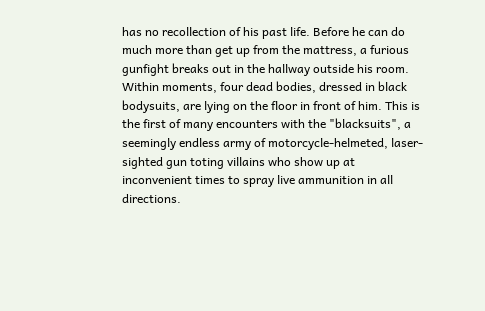has no recollection of his past life. Before he can do much more than get up from the mattress, a furious gunfight breaks out in the hallway outside his room. Within moments, four dead bodies, dressed in black bodysuits, are lying on the floor in front of him. This is the first of many encounters with the "blacksuits", a seemingly endless army of motorcycle-helmeted, laser-sighted gun toting villains who show up at inconvenient times to spray live ammunition in all directions.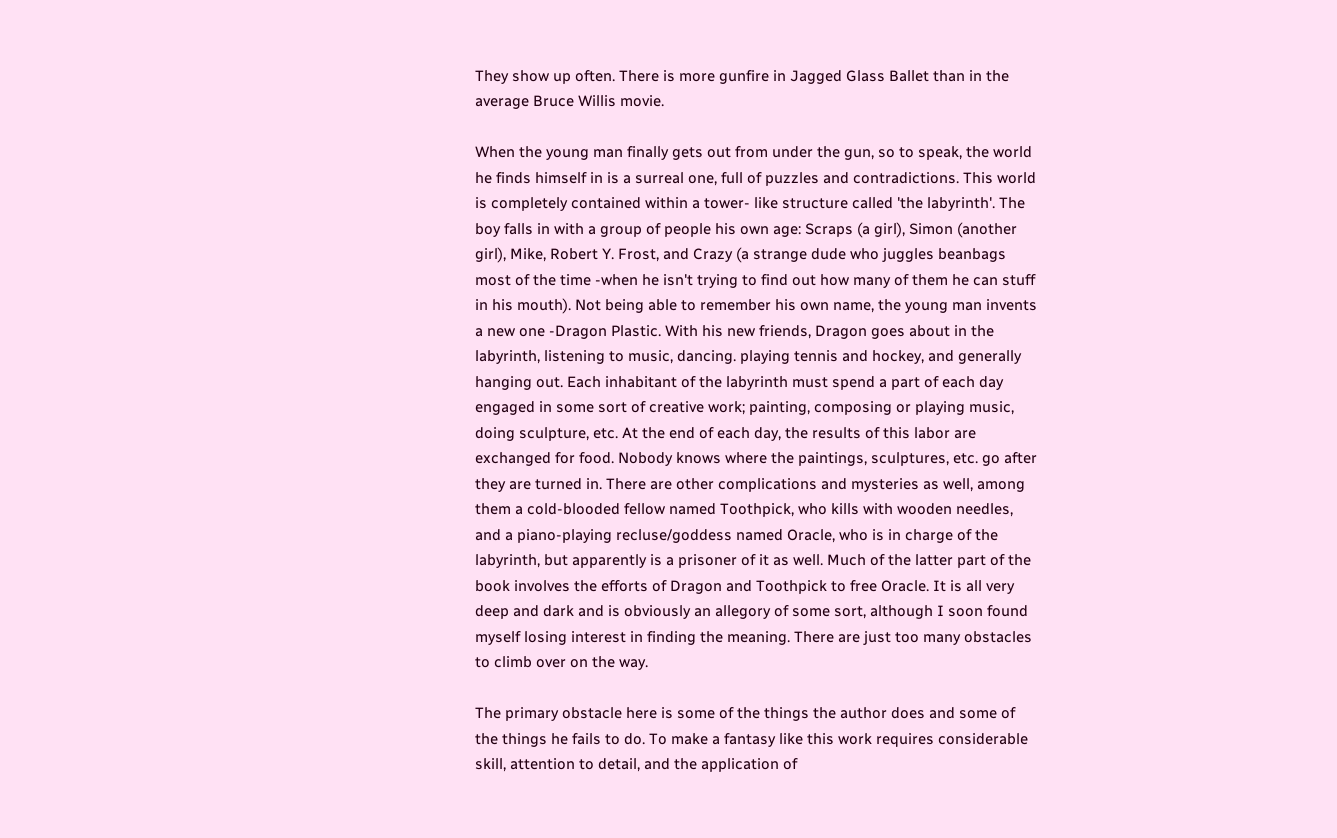They show up often. There is more gunfire in Jagged Glass Ballet than in the average Bruce Willis movie.

When the young man finally gets out from under the gun, so to speak, the world he finds himself in is a surreal one, full of puzzles and contradictions. This world is completely contained within a tower- like structure called 'the labyrinth'. The boy falls in with a group of people his own age: Scraps (a girl), Simon (another girl), Mike, Robert Y. Frost, and Crazy (a strange dude who juggles beanbags most of the time -when he isn't trying to find out how many of them he can stuff in his mouth). Not being able to remember his own name, the young man invents a new one -Dragon Plastic. With his new friends, Dragon goes about in the labyrinth, listening to music, dancing. playing tennis and hockey, and generally hanging out. Each inhabitant of the labyrinth must spend a part of each day engaged in some sort of creative work; painting, composing or playing music, doing sculpture, etc. At the end of each day, the results of this labor are exchanged for food. Nobody knows where the paintings, sculptures, etc. go after they are turned in. There are other complications and mysteries as well, among them a cold-blooded fellow named Toothpick, who kills with wooden needles, and a piano-playing recluse/goddess named Oracle, who is in charge of the labyrinth, but apparently is a prisoner of it as well. Much of the latter part of the book involves the efforts of Dragon and Toothpick to free Oracle. It is all very deep and dark and is obviously an allegory of some sort, although I soon found myself losing interest in finding the meaning. There are just too many obstacles to climb over on the way.

The primary obstacle here is some of the things the author does and some of the things he fails to do. To make a fantasy like this work requires considerable skill, attention to detail, and the application of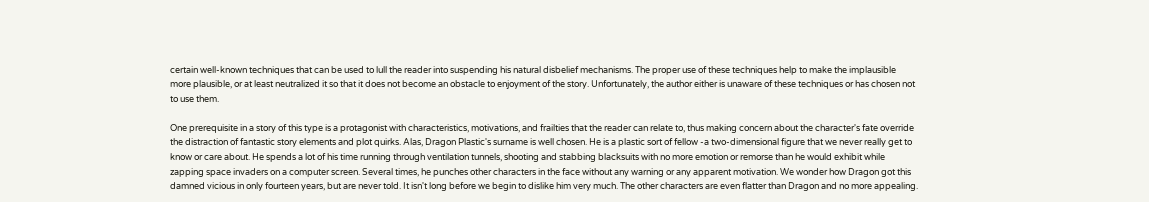certain well-known techniques that can be used to lull the reader into suspending his natural disbelief mechanisms. The proper use of these techniques help to make the implausible more plausible, or at least neutralized it so that it does not become an obstacle to enjoyment of the story. Unfortunately, the author either is unaware of these techniques or has chosen not to use them.

One prerequisite in a story of this type is a protagonist with characteristics, motivations, and frailties that the reader can relate to, thus making concern about the character's fate override the distraction of fantastic story elements and plot quirks. Alas, Dragon Plastic's surname is well chosen. He is a plastic sort of fellow -a two-dimensional figure that we never really get to know or care about. He spends a lot of his time running through ventilation tunnels, shooting and stabbing blacksuits with no more emotion or remorse than he would exhibit while zapping space invaders on a computer screen. Several times, he punches other characters in the face without any warning or any apparent motivation. We wonder how Dragon got this damned vicious in only fourteen years, but are never told. It isn't long before we begin to dislike him very much. The other characters are even flatter than Dragon and no more appealing.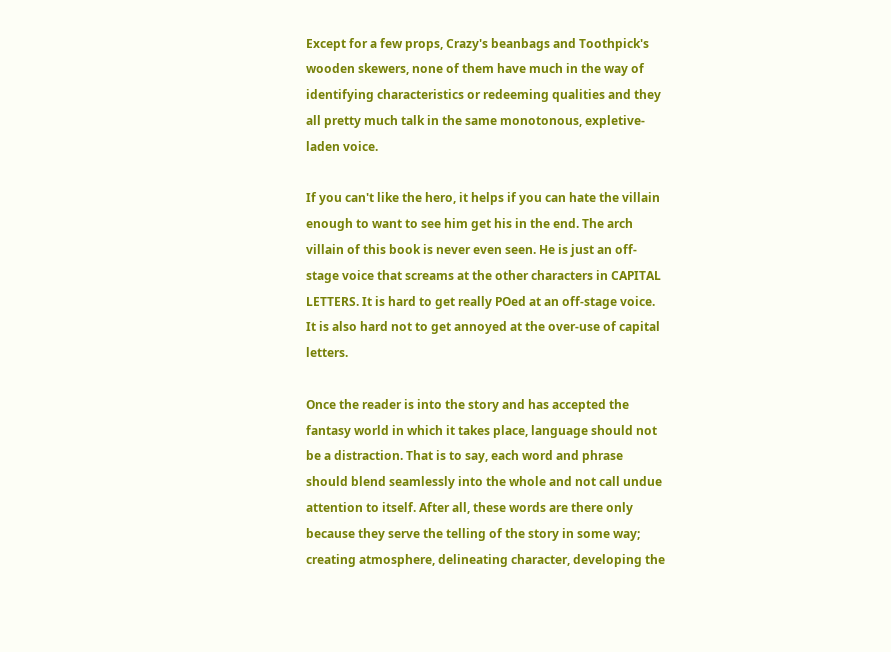Except for a few props, Crazy's beanbags and Toothpick's wooden skewers, none of them have much in the way of identifying characteristics or redeeming qualities and they all pretty much talk in the same monotonous, expletive-laden voice.

If you can't like the hero, it helps if you can hate the villain enough to want to see him get his in the end. The arch villain of this book is never even seen. He is just an off-stage voice that screams at the other characters in CAPITAL LETTERS. It is hard to get really POed at an off-stage voice. It is also hard not to get annoyed at the over-use of capital letters.

Once the reader is into the story and has accepted the fantasy world in which it takes place, language should not be a distraction. That is to say, each word and phrase should blend seamlessly into the whole and not call undue attention to itself. After all, these words are there only because they serve the telling of the story in some way; creating atmosphere, delineating character, developing the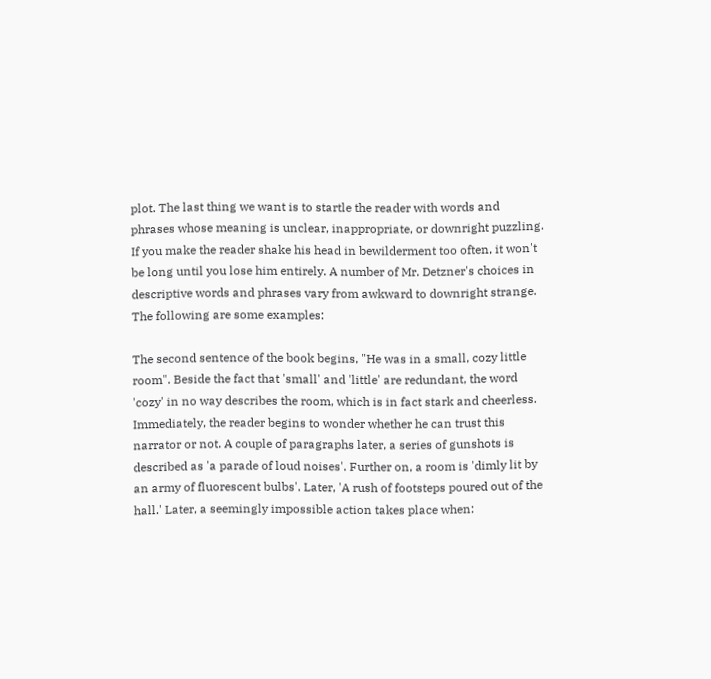plot. The last thing we want is to startle the reader with words and phrases whose meaning is unclear, inappropriate, or downright puzzling. If you make the reader shake his head in bewilderment too often, it won't be long until you lose him entirely. A number of Mr. Detzner's choices in descriptive words and phrases vary from awkward to downright strange. The following are some examples:

The second sentence of the book begins, "He was in a small, cozy little room". Beside the fact that 'small' and 'little' are redundant, the word 'cozy' in no way describes the room, which is in fact stark and cheerless. Immediately, the reader begins to wonder whether he can trust this narrator or not. A couple of paragraphs later, a series of gunshots is described as 'a parade of loud noises'. Further on, a room is 'dimly lit by an army of fluorescent bulbs'. Later, 'A rush of footsteps poured out of the hall.' Later, a seemingly impossible action takes place when: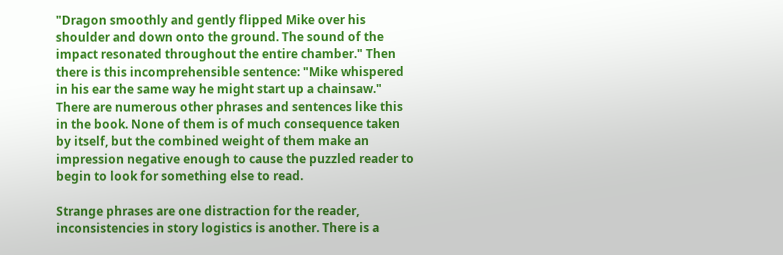"Dragon smoothly and gently flipped Mike over his shoulder and down onto the ground. The sound of the impact resonated throughout the entire chamber." Then there is this incomprehensible sentence: "Mike whispered in his ear the same way he might start up a chainsaw." There are numerous other phrases and sentences like this in the book. None of them is of much consequence taken by itself, but the combined weight of them make an impression negative enough to cause the puzzled reader to begin to look for something else to read.

Strange phrases are one distraction for the reader, inconsistencies in story logistics is another. There is a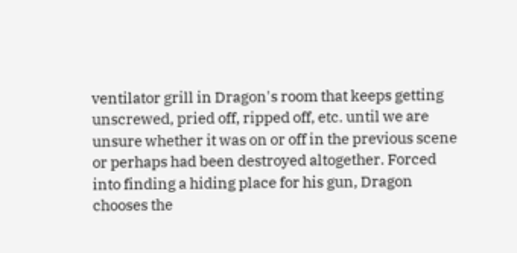ventilator grill in Dragon's room that keeps getting unscrewed, pried off, ripped off, etc. until we are unsure whether it was on or off in the previous scene or perhaps had been destroyed altogether. Forced into finding a hiding place for his gun, Dragon chooses the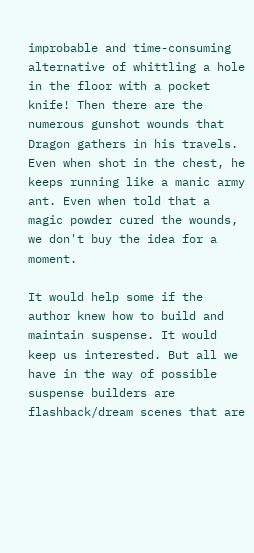improbable and time-consuming alternative of whittling a hole in the floor with a pocket knife! Then there are the numerous gunshot wounds that Dragon gathers in his travels. Even when shot in the chest, he keeps running like a manic army ant. Even when told that a magic powder cured the wounds, we don't buy the idea for a moment.

It would help some if the author knew how to build and maintain suspense. It would keep us interested. But all we have in the way of possible suspense builders are flashback/dream scenes that are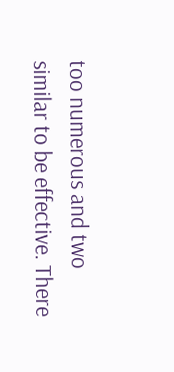too numerous and two similar to be effective. There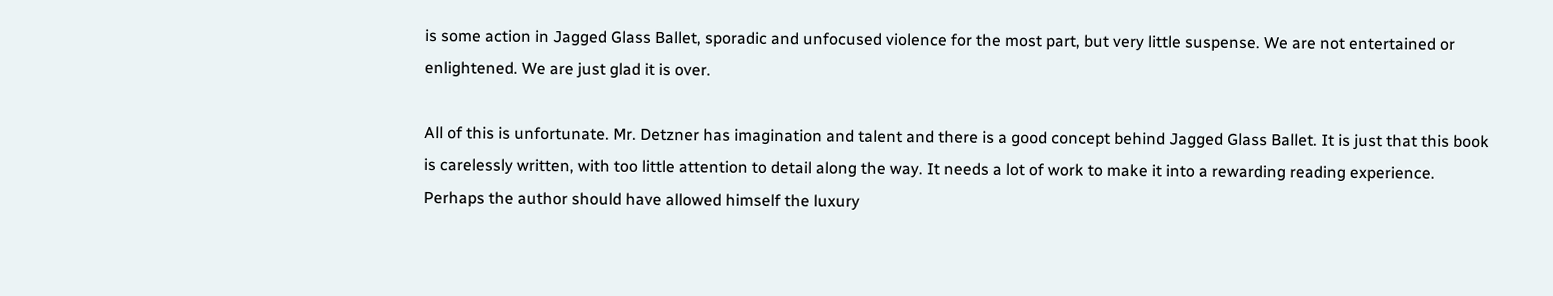is some action in Jagged Glass Ballet, sporadic and unfocused violence for the most part, but very little suspense. We are not entertained or enlightened. We are just glad it is over.

All of this is unfortunate. Mr. Detzner has imagination and talent and there is a good concept behind Jagged Glass Ballet. It is just that this book is carelessly written, with too little attention to detail along the way. It needs a lot of work to make it into a rewarding reading experience. Perhaps the author should have allowed himself the luxury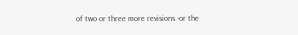of two or three more revisions -or the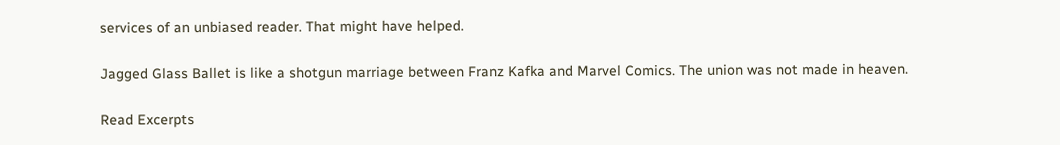services of an unbiased reader. That might have helped.

Jagged Glass Ballet is like a shotgun marriage between Franz Kafka and Marvel Comics. The union was not made in heaven.

Read Excerpts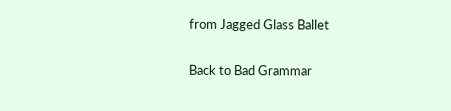from Jagged Glass Ballet

Back to Bad Grammar